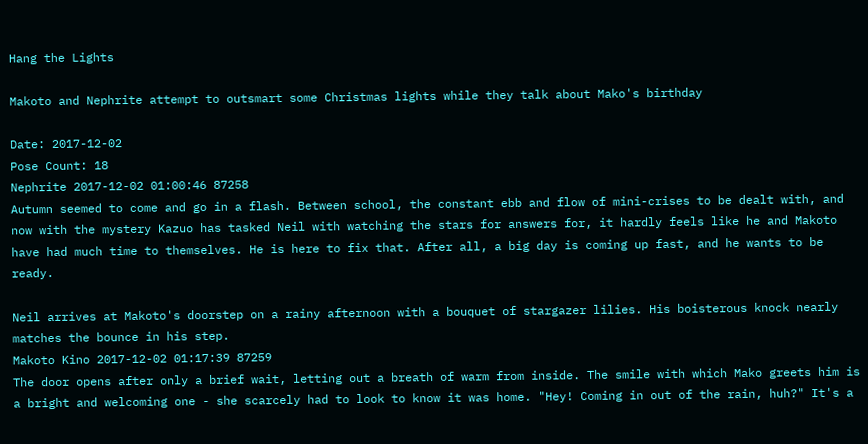Hang the Lights

Makoto and Nephrite attempt to outsmart some Christmas lights while they talk about Mako's birthday

Date: 2017-12-02
Pose Count: 18
Nephrite 2017-12-02 01:00:46 87258
Autumn seemed to come and go in a flash. Between school, the constant ebb and flow of mini-crises to be dealt with, and now with the mystery Kazuo has tasked Neil with watching the stars for answers for, it hardly feels like he and Makoto have had much time to themselves. He is here to fix that. After all, a big day is coming up fast, and he wants to be ready.

Neil arrives at Makoto's doorstep on a rainy afternoon with a bouquet of stargazer lilies. His boisterous knock nearly matches the bounce in his step.
Makoto Kino 2017-12-02 01:17:39 87259
The door opens after only a brief wait, letting out a breath of warm from inside. The smile with which Mako greets him is a bright and welcoming one - she scarcely had to look to know it was home. "Hey! Coming in out of the rain, huh?" It's a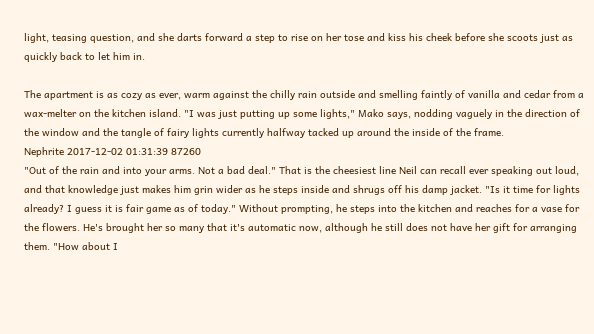light, teasing question, and she darts forward a step to rise on her tose and kiss his cheek before she scoots just as quickly back to let him in.

The apartment is as cozy as ever, warm against the chilly rain outside and smelling faintly of vanilla and cedar from a wax-melter on the kitchen island. "I was just putting up some lights," Mako says, nodding vaguely in the direction of the window and the tangle of fairy lights currently halfway tacked up around the inside of the frame.
Nephrite 2017-12-02 01:31:39 87260
"Out of the rain and into your arms. Not a bad deal." That is the cheesiest line Neil can recall ever speaking out loud, and that knowledge just makes him grin wider as he steps inside and shrugs off his damp jacket. "Is it time for lights already? I guess it is fair game as of today." Without prompting, he steps into the kitchen and reaches for a vase for the flowers. He's brought her so many that it's automatic now, although he still does not have her gift for arranging them. "How about I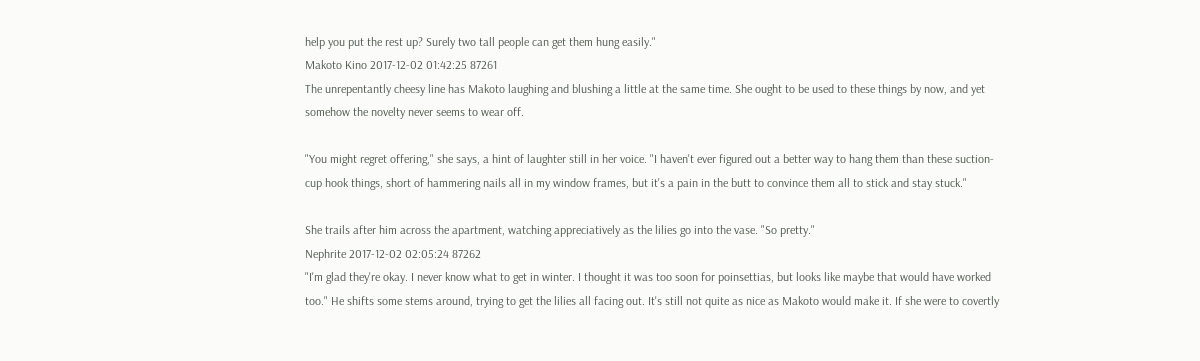help you put the rest up? Surely two tall people can get them hung easily."
Makoto Kino 2017-12-02 01:42:25 87261
The unrepentantly cheesy line has Makoto laughing and blushing a little at the same time. She ought to be used to these things by now, and yet somehow the novelty never seems to wear off.

"You might regret offering," she says, a hint of laughter still in her voice. "I haven't ever figured out a better way to hang them than these suction-cup hook things, short of hammering nails all in my window frames, but it's a pain in the butt to convince them all to stick and stay stuck."

She trails after him across the apartment, watching appreciatively as the lilies go into the vase. "So pretty."
Nephrite 2017-12-02 02:05:24 87262
"I'm glad they're okay. I never know what to get in winter. I thought it was too soon for poinsettias, but looks like maybe that would have worked too." He shifts some stems around, trying to get the lilies all facing out. It's still not quite as nice as Makoto would make it. If she were to covertly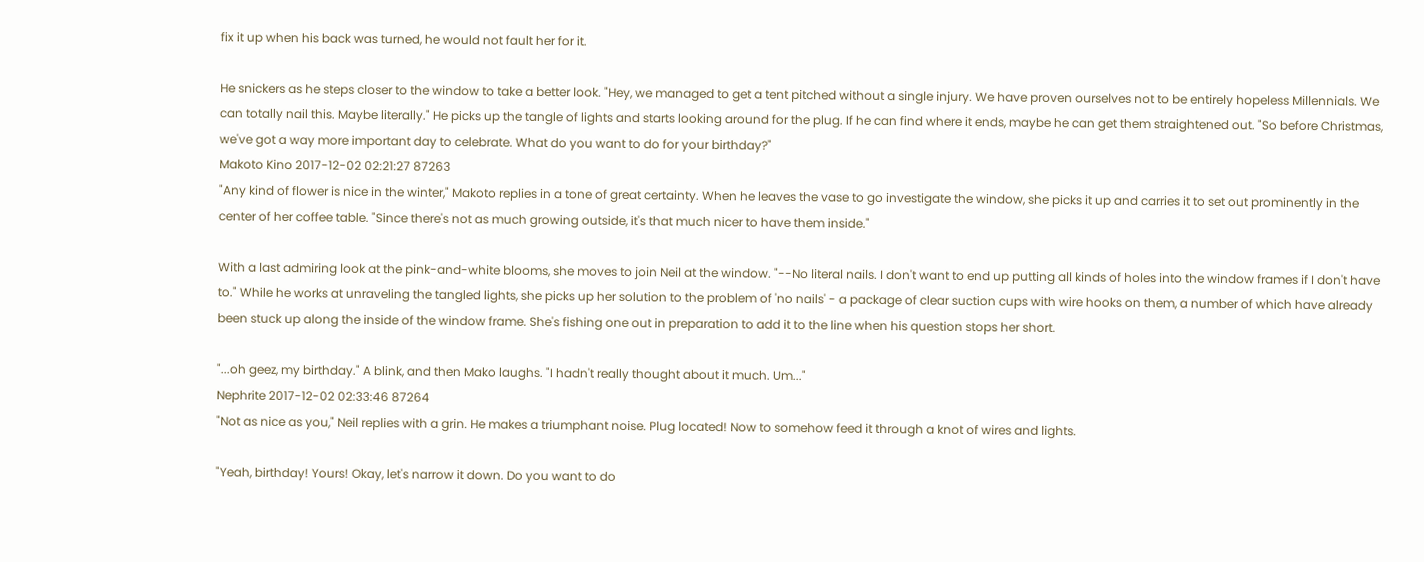fix it up when his back was turned, he would not fault her for it.

He snickers as he steps closer to the window to take a better look. "Hey, we managed to get a tent pitched without a single injury. We have proven ourselves not to be entirely hopeless Millennials. We can totally nail this. Maybe literally." He picks up the tangle of lights and starts looking around for the plug. If he can find where it ends, maybe he can get them straightened out. "So before Christmas, we've got a way more important day to celebrate. What do you want to do for your birthday?"
Makoto Kino 2017-12-02 02:21:27 87263
"Any kind of flower is nice in the winter," Makoto replies in a tone of great certainty. When he leaves the vase to go investigate the window, she picks it up and carries it to set out prominently in the center of her coffee table. "Since there's not as much growing outside, it's that much nicer to have them inside."

With a last admiring look at the pink-and-white blooms, she moves to join Neil at the window. "--No literal nails. I don't want to end up putting all kinds of holes into the window frames if I don't have to." While he works at unraveling the tangled lights, she picks up her solution to the problem of 'no nails' - a package of clear suction cups with wire hooks on them, a number of which have already been stuck up along the inside of the window frame. She's fishing one out in preparation to add it to the line when his question stops her short.

"...oh geez, my birthday." A blink, and then Mako laughs. "I hadn't really thought about it much. Um..."
Nephrite 2017-12-02 02:33:46 87264
"Not as nice as you," Neil replies with a grin. He makes a triumphant noise. Plug located! Now to somehow feed it through a knot of wires and lights.

"Yeah, birthday! Yours! Okay, let's narrow it down. Do you want to do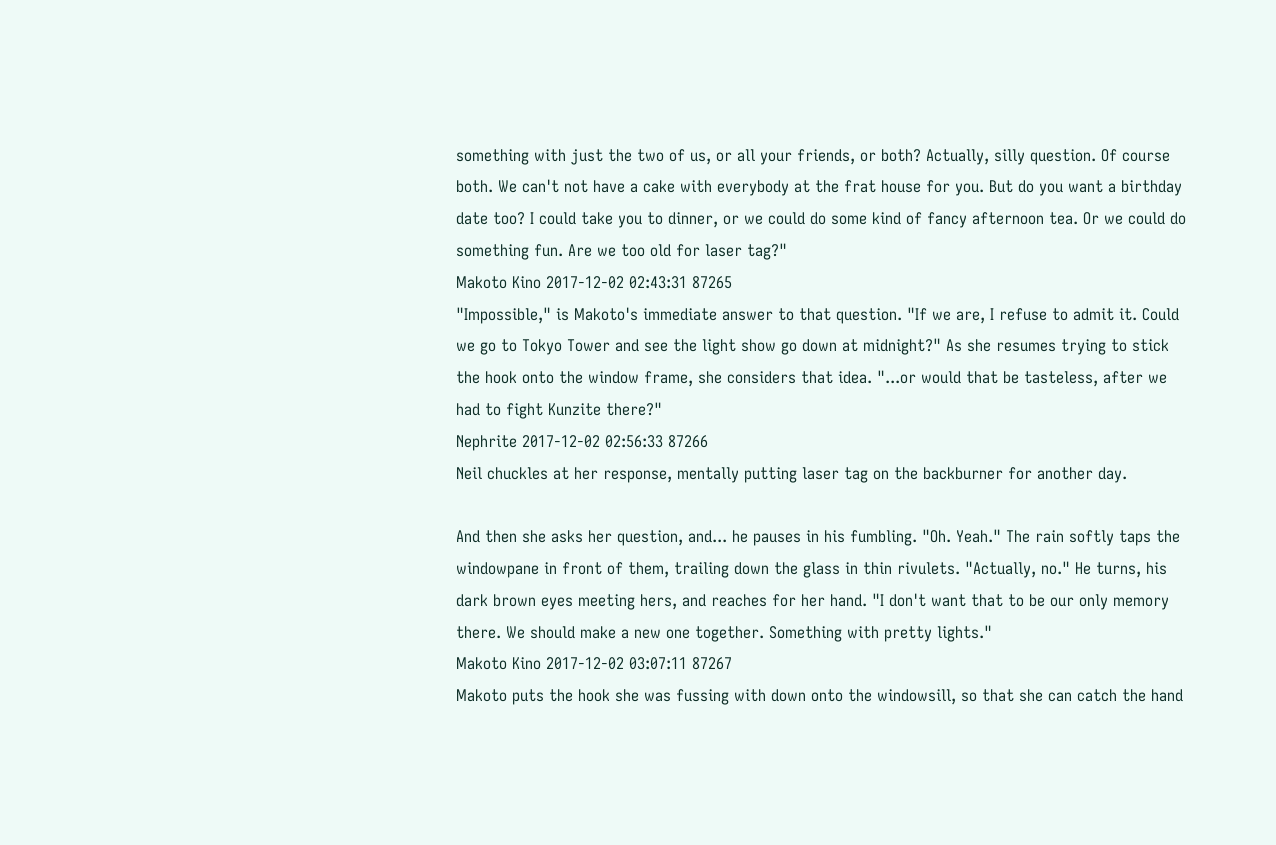something with just the two of us, or all your friends, or both? Actually, silly question. Of course both. We can't not have a cake with everybody at the frat house for you. But do you want a birthday date too? I could take you to dinner, or we could do some kind of fancy afternoon tea. Or we could do something fun. Are we too old for laser tag?"
Makoto Kino 2017-12-02 02:43:31 87265
"Impossible," is Makoto's immediate answer to that question. "If we are, I refuse to admit it. Could we go to Tokyo Tower and see the light show go down at midnight?" As she resumes trying to stick the hook onto the window frame, she considers that idea. "...or would that be tasteless, after we had to fight Kunzite there?"
Nephrite 2017-12-02 02:56:33 87266
Neil chuckles at her response, mentally putting laser tag on the backburner for another day.

And then she asks her question, and... he pauses in his fumbling. "Oh. Yeah." The rain softly taps the windowpane in front of them, trailing down the glass in thin rivulets. "Actually, no." He turns, his dark brown eyes meeting hers, and reaches for her hand. "I don't want that to be our only memory there. We should make a new one together. Something with pretty lights."
Makoto Kino 2017-12-02 03:07:11 87267
Makoto puts the hook she was fussing with down onto the windowsill, so that she can catch the hand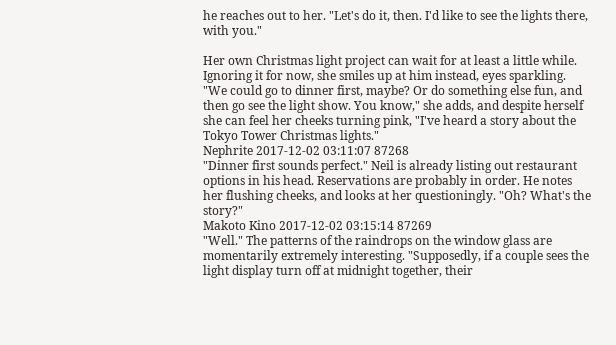he reaches out to her. "Let's do it, then. I'd like to see the lights there, with you."

Her own Christmas light project can wait for at least a little while. Ignoring it for now, she smiles up at him instead, eyes sparkling. "We could go to dinner first, maybe? Or do something else fun, and then go see the light show. You know," she adds, and despite herself she can feel her cheeks turning pink, "I've heard a story about the Tokyo Tower Christmas lights."
Nephrite 2017-12-02 03:11:07 87268
"Dinner first sounds perfect." Neil is already listing out restaurant options in his head. Reservations are probably in order. He notes her flushing cheeks, and looks at her questioningly. "Oh? What's the story?"
Makoto Kino 2017-12-02 03:15:14 87269
"Well." The patterns of the raindrops on the window glass are momentarily extremely interesting. "Supposedly, if a couple sees the light display turn off at midnight together, their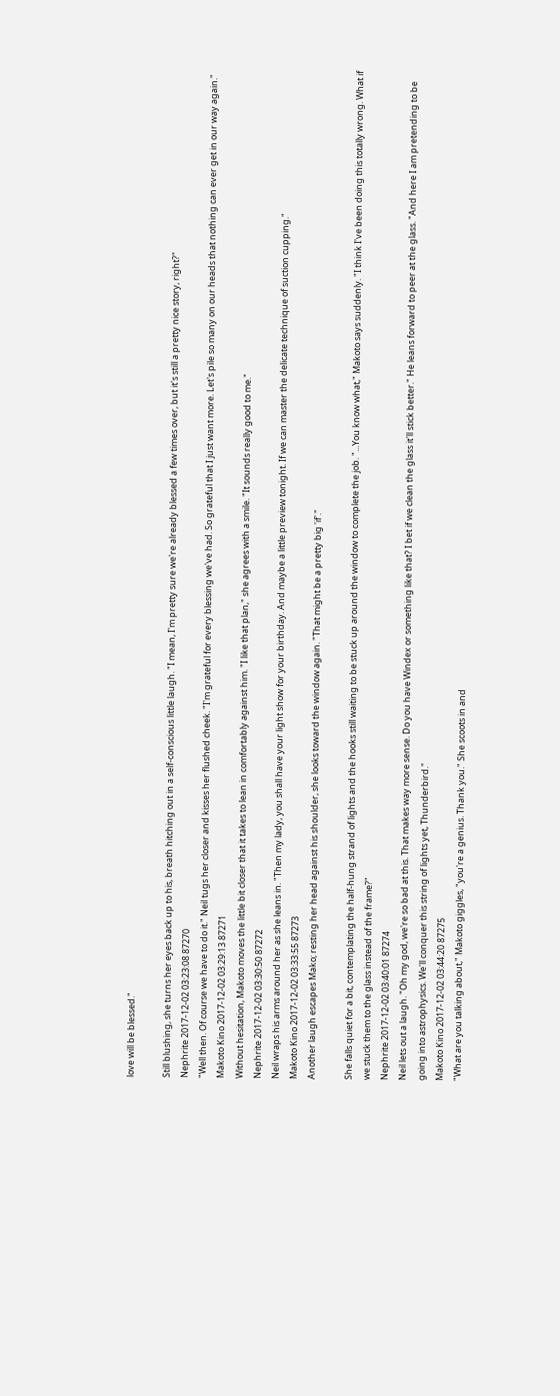love will be blessed."

Still blushing, she turns her eyes back up to his, breath hitching out in a self-conscious little laugh. "I mean, I'm pretty sure we're already blessed a few times over, but it's still a pretty nice story, right?"
Nephrite 2017-12-02 03:23:08 87270
"Well then. Of course we have to do it." Neil tugs her closer and kisses her flushed cheek. "I'm grateful for every blessing we've had. So grateful that I just want more. Let's pile so many on our heads that nothing can ever get in our way again."
Makoto Kino 2017-12-02 03:29:13 87271
Without hesitation, Makoto moves the little bit closer that it takes to lean in comfortably against him. "I like that plan," she agrees with a smile. "It sounds really good to me."
Nephrite 2017-12-02 03:30:50 87272
Neil wraps his arms around her as she leans in. "Then my lady, you shall have your light show for your birthday. And maybe a little preview tonight. If we can master the delicate technique of suction cupping."
Makoto Kino 2017-12-02 03:33:55 87273
Another laugh escapes Mako; resting her head against his shoulder, she looks toward the window again. "That might be a pretty big 'if'."

She falls quiet for a bit, contemplating the half-hung strand of lights and the hooks still waiting to be stuck up around the window to complete the job. "...You know what," Makoto says suddenly. "I think I've been doing this totally wrong. What if we stuck them to the glass instead of the frame?"
Nephrite 2017-12-02 03:40:01 87274
Neil lets out a laugh. "Oh my god, we're so bad at this. That makes way more sense. Do you have Windex or something like that? I bet if we clean the glass it'll stick better." He leans forward to peer at the glass. "And here I am pretending to be going into astrophysics. We'll conquer this string of lights yet, Thunderbird."
Makoto Kino 2017-12-02 03:44:20 87275
"What are you talking about," Makoto giggles, "you're a genius. Thank you." She scoots in and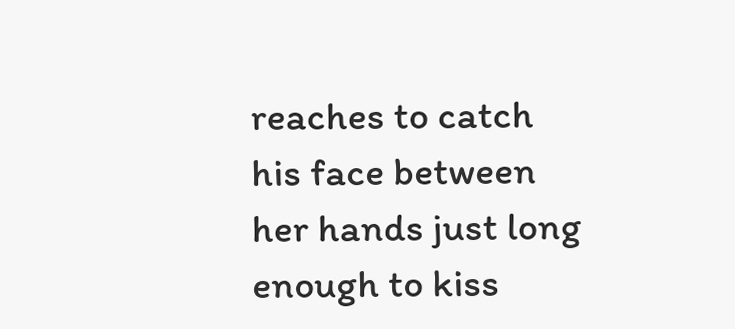reaches to catch his face between her hands just long enough to kiss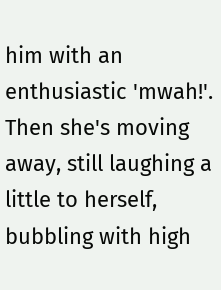him with an enthusiastic 'mwah!'. Then she's moving away, still laughing a little to herself, bubbling with high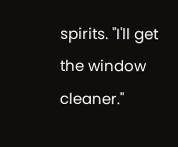spirits. "I'll get the window cleaner."